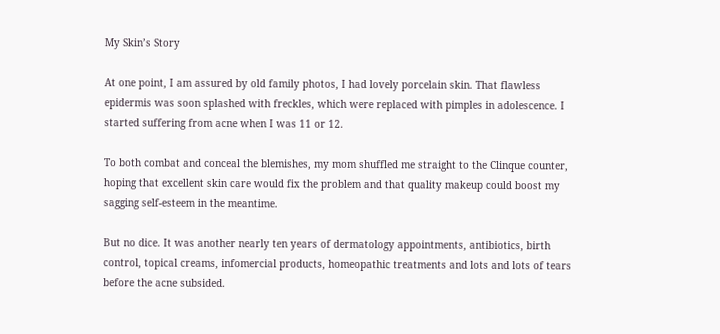My Skin’s Story

At one point, I am assured by old family photos, I had lovely porcelain skin. That flawless epidermis was soon splashed with freckles, which were replaced with pimples in adolescence. I started suffering from acne when I was 11 or 12.

To both combat and conceal the blemishes, my mom shuffled me straight to the Clinque counter, hoping that excellent skin care would fix the problem and that quality makeup could boost my sagging self-esteem in the meantime.

But no dice. It was another nearly ten years of dermatology appointments, antibiotics, birth control, topical creams, infomercial products, homeopathic treatments and lots and lots of tears before the acne subsided.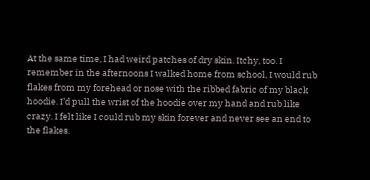At the same time, I had weird patches of dry skin. Itchy, too. I remember in the afternoons I walked home from school, I would rub flakes from my forehead or nose with the ribbed fabric of my black hoodie. I’d pull the wrist of the hoodie over my hand and rub like crazy. I felt like I could rub my skin forever and never see an end to the flakes.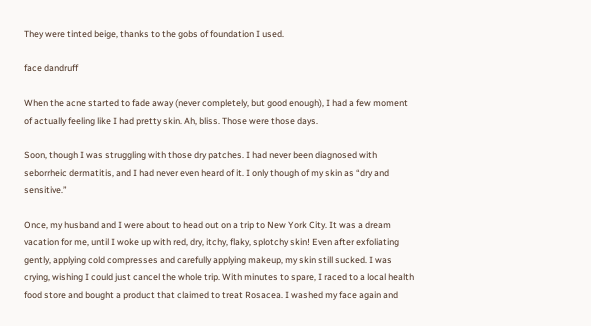They were tinted beige, thanks to the gobs of foundation I used.

face dandruff

When the acne started to fade away (never completely, but good enough), I had a few moment of actually feeling like I had pretty skin. Ah, bliss. Those were those days.

Soon, though I was struggling with those dry patches. I had never been diagnosed with seborrheic dermatitis, and I had never even heard of it. I only though of my skin as “dry and sensitive.”

Once, my husband and I were about to head out on a trip to New York City. It was a dream vacation for me, until I woke up with red, dry, itchy, flaky, splotchy skin! Even after exfoliating gently, applying cold compresses and carefully applying makeup, my skin still sucked. I was crying, wishing I could just cancel the whole trip. With minutes to spare, I raced to a local health food store and bought a product that claimed to treat Rosacea. I washed my face again and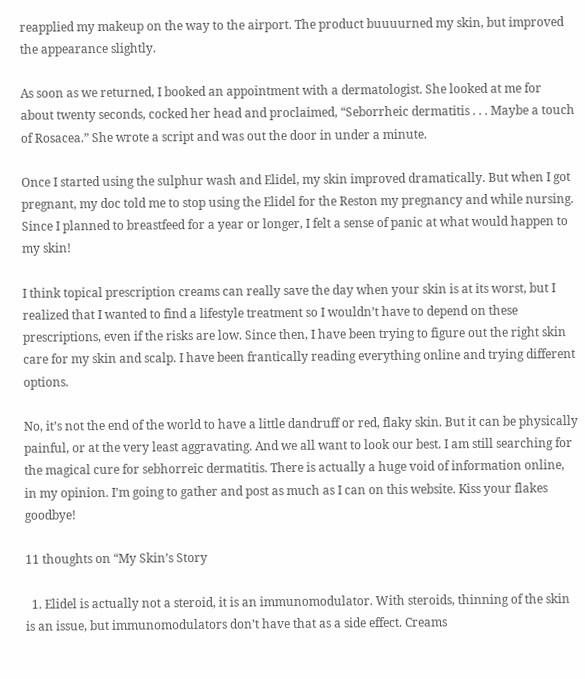reapplied my makeup on the way to the airport. The product buuuurned my skin, but improved the appearance slightly.

As soon as we returned, I booked an appointment with a dermatologist. She looked at me for about twenty seconds, cocked her head and proclaimed, “Seborrheic dermatitis . . . Maybe a touch of Rosacea.” She wrote a script and was out the door in under a minute.

Once I started using the sulphur wash and Elidel, my skin improved dramatically. But when I got pregnant, my doc told me to stop using the Elidel for the Reston my pregnancy and while nursing. Since I planned to breastfeed for a year or longer, I felt a sense of panic at what would happen to my skin!

I think topical prescription creams can really save the day when your skin is at its worst, but I realized that I wanted to find a lifestyle treatment so I wouldn’t have to depend on these prescriptions, even if the risks are low. Since then, I have been trying to figure out the right skin care for my skin and scalp. I have been frantically reading everything online and trying different options.

No, it’s not the end of the world to have a little dandruff or red, flaky skin. But it can be physically painful, or at the very least aggravating. And we all want to look our best. I am still searching for the magical cure for sebhorreic dermatitis. There is actually a huge void of information online, in my opinion. I’m going to gather and post as much as I can on this website. Kiss your flakes goodbye!

11 thoughts on “My Skin’s Story

  1. Elidel is actually not a steroid, it is an immunomodulator. With steroids, thinning of the skin is an issue, but immunomodulators don’t have that as a side effect. Creams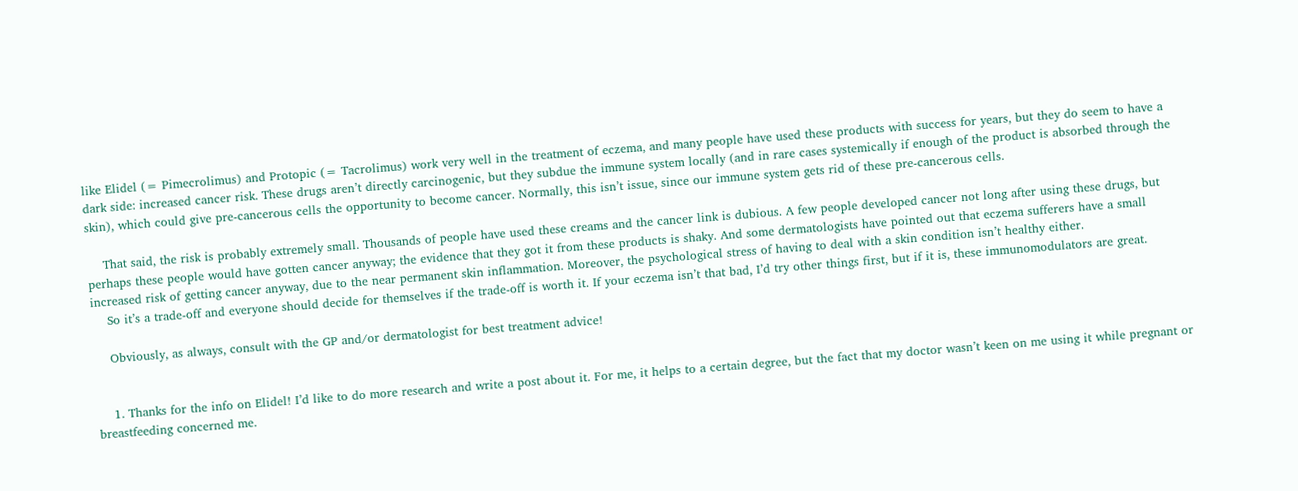like Elidel (= Pimecrolimus) and Protopic (= Tacrolimus) work very well in the treatment of eczema, and many people have used these products with success for years, but they do seem to have a dark side: increased cancer risk. These drugs aren’t directly carcinogenic, but they subdue the immune system locally (and in rare cases systemically if enough of the product is absorbed through the skin), which could give pre-cancerous cells the opportunity to become cancer. Normally, this isn’t issue, since our immune system gets rid of these pre-cancerous cells.

    That said, the risk is probably extremely small. Thousands of people have used these creams and the cancer link is dubious. A few people developed cancer not long after using these drugs, but perhaps these people would have gotten cancer anyway; the evidence that they got it from these products is shaky. And some dermatologists have pointed out that eczema sufferers have a small increased risk of getting cancer anyway, due to the near permanent skin inflammation. Moreover, the psychological stress of having to deal with a skin condition isn’t healthy either.
    So it’s a trade-off and everyone should decide for themselves if the trade-off is worth it. If your eczema isn’t that bad, I’d try other things first, but if it is, these immunomodulators are great.

    Obviously, as always, consult with the GP and/or dermatologist for best treatment advice!


    1. Thanks for the info on Elidel! I’d like to do more research and write a post about it. For me, it helps to a certain degree, but the fact that my doctor wasn’t keen on me using it while pregnant or breastfeeding concerned me.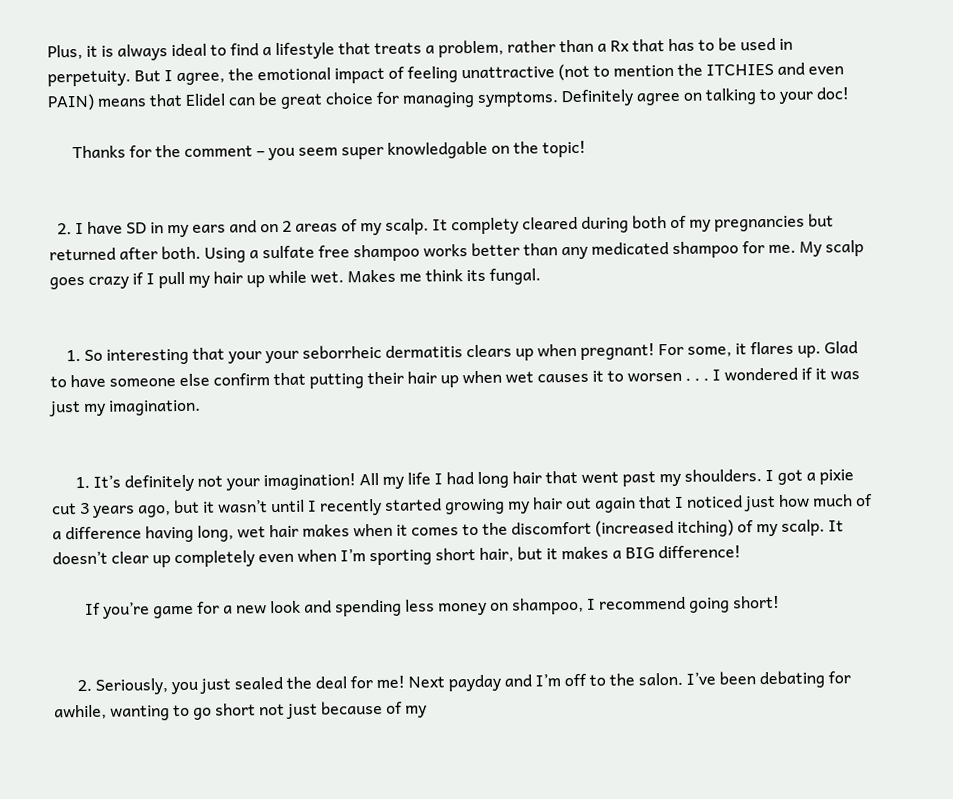Plus, it is always ideal to find a lifestyle that treats a problem, rather than a Rx that has to be used in perpetuity. But I agree, the emotional impact of feeling unattractive (not to mention the ITCHIES and even PAIN) means that Elidel can be great choice for managing symptoms. Definitely agree on talking to your doc!

      Thanks for the comment – you seem super knowledgable on the topic!


  2. I have SD in my ears and on 2 areas of my scalp. It complety cleared during both of my pregnancies but returned after both. Using a sulfate free shampoo works better than any medicated shampoo for me. My scalp goes crazy if I pull my hair up while wet. Makes me think its fungal.


    1. So interesting that your your seborrheic dermatitis clears up when pregnant! For some, it flares up. Glad to have someone else confirm that putting their hair up when wet causes it to worsen . . . I wondered if it was just my imagination.


      1. It’s definitely not your imagination! All my life I had long hair that went past my shoulders. I got a pixie cut 3 years ago, but it wasn’t until I recently started growing my hair out again that I noticed just how much of a difference having long, wet hair makes when it comes to the discomfort (increased itching) of my scalp. It doesn’t clear up completely even when I’m sporting short hair, but it makes a BIG difference!

        If you’re game for a new look and spending less money on shampoo, I recommend going short!


      2. Seriously, you just sealed the deal for me! Next payday and I’m off to the salon. I’ve been debating for awhile, wanting to go short not just because of my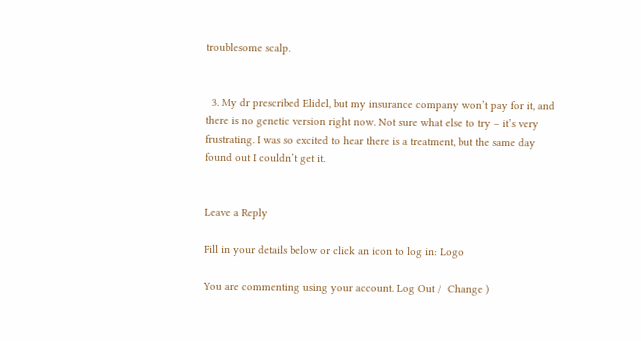troublesome scalp.


  3. My dr prescribed Elidel, but my insurance company won’t pay for it, and there is no genetic version right now. Not sure what else to try – it’s very frustrating. I was so excited to hear there is a treatment, but the same day found out I couldn’t get it.


Leave a Reply

Fill in your details below or click an icon to log in: Logo

You are commenting using your account. Log Out /  Change )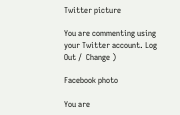Twitter picture

You are commenting using your Twitter account. Log Out /  Change )

Facebook photo

You are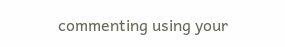commenting using your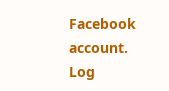Facebook account. Log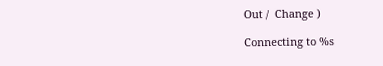Out /  Change )

Connecting to %s